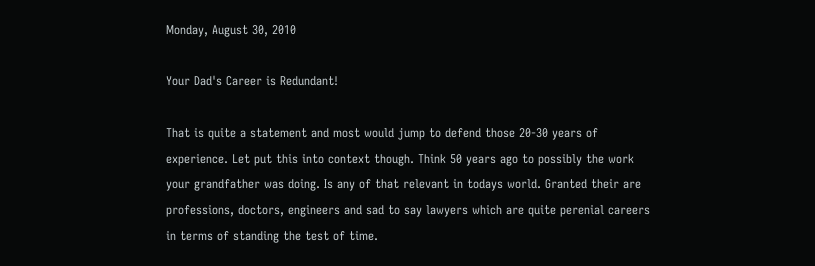Monday, August 30, 2010

Your Dad's Career is Redundant!

That is quite a statement and most would jump to defend those 20-30 years of experience. Let put this into context though. Think 50 years ago to possibly the work your grandfather was doing. Is any of that relevant in todays world. Granted their are professions, doctors, engineers and sad to say lawyers which are quite perenial careers in terms of standing the test of time.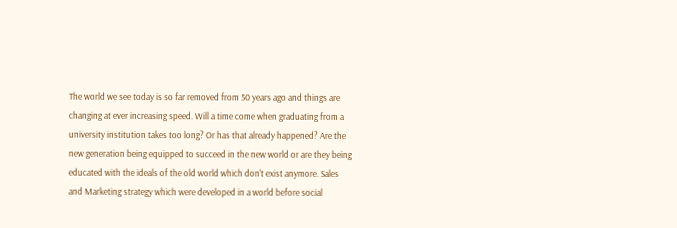The world we see today is so far removed from 50 years ago and things are changing at ever increasing speed. Will a time come when graduating from a university institution takes too long? Or has that already happened? Are the new generation being equipped to succeed in the new world or are they being educated with the ideals of the old world which don't exist anymore. Sales and Marketing strategy which were developed in a world before social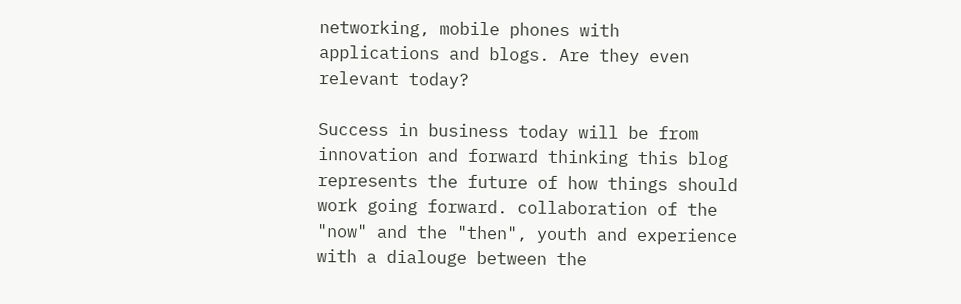networking, mobile phones with applications and blogs. Are they even relevant today?

Success in business today will be from innovation and forward thinking this blog represents the future of how things should work going forward. collaboration of the "now" and the "then", youth and experience with a dialouge between the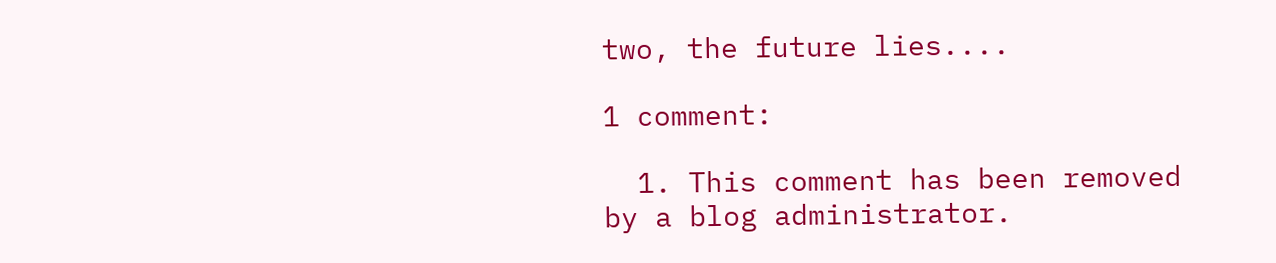two, the future lies....

1 comment:

  1. This comment has been removed by a blog administrator.